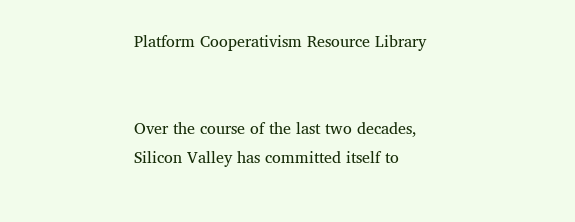Platform Cooperativism Resource Library


Over the course of the last two decades, Silicon Valley has committed itself to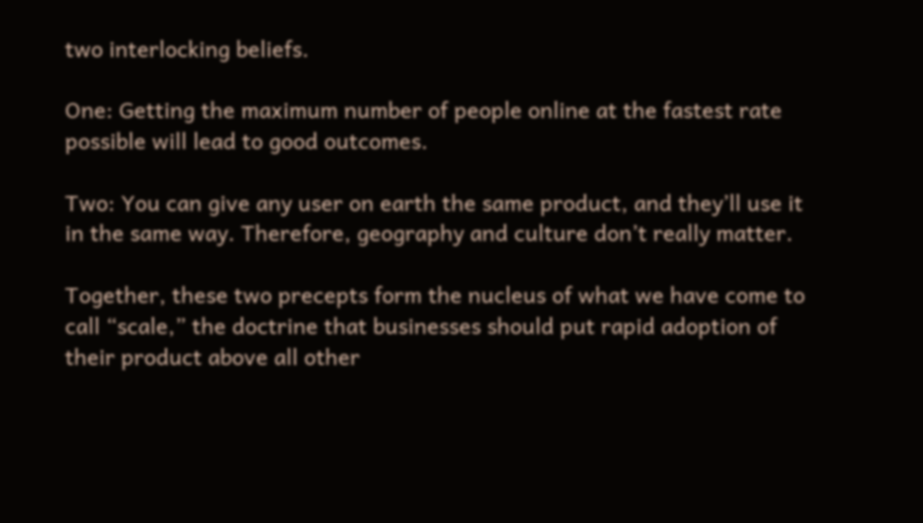two interlocking beliefs.

One: Getting the maximum number of people online at the fastest rate possible will lead to good outcomes.

Two: You can give any user on earth the same product, and they’ll use it in the same way. Therefore, geography and culture don’t really matter.

Together, these two precepts form the nucleus of what we have come to call “scale,” the doctrine that businesses should put rapid adoption of their product above all other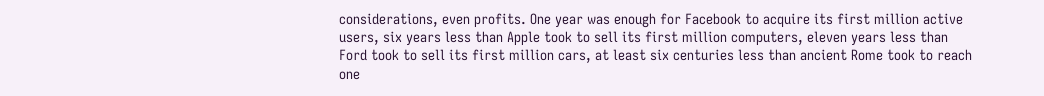considerations, even profits. One year was enough for Facebook to acquire its first million active users, six years less than Apple took to sell its first million computers, eleven years less than Ford took to sell its first million cars, at least six centuries less than ancient Rome took to reach one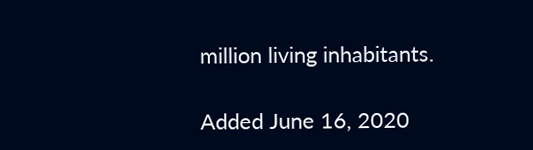million living inhabitants.

Added June 16, 2020